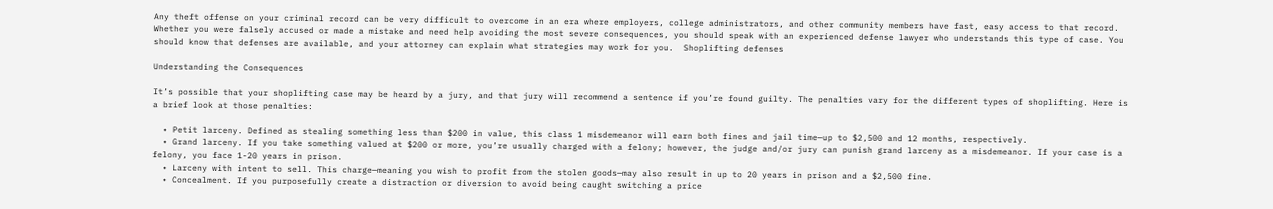Any theft offense on your criminal record can be very difficult to overcome in an era where employers, college administrators, and other community members have fast, easy access to that record. Whether you were falsely accused or made a mistake and need help avoiding the most severe consequences, you should speak with an experienced defense lawyer who understands this type of case. You should know that defenses are available, and your attorney can explain what strategies may work for you.  Shoplifting defenses

Understanding the Consequences

It’s possible that your shoplifting case may be heard by a jury, and that jury will recommend a sentence if you’re found guilty. The penalties vary for the different types of shoplifting. Here is a brief look at those penalties:

  • Petit larceny. Defined as stealing something less than $200 in value, this class 1 misdemeanor will earn both fines and jail time—up to $2,500 and 12 months, respectively.
  • Grand larceny. If you take something valued at $200 or more, you’re usually charged with a felony; however, the judge and/or jury can punish grand larceny as a misdemeanor. If your case is a felony, you face 1-20 years in prison.
  • Larceny with intent to sell. This charge—meaning you wish to profit from the stolen goods—may also result in up to 20 years in prison and a $2,500 fine.
  • Concealment. If you purposefully create a distraction or diversion to avoid being caught switching a price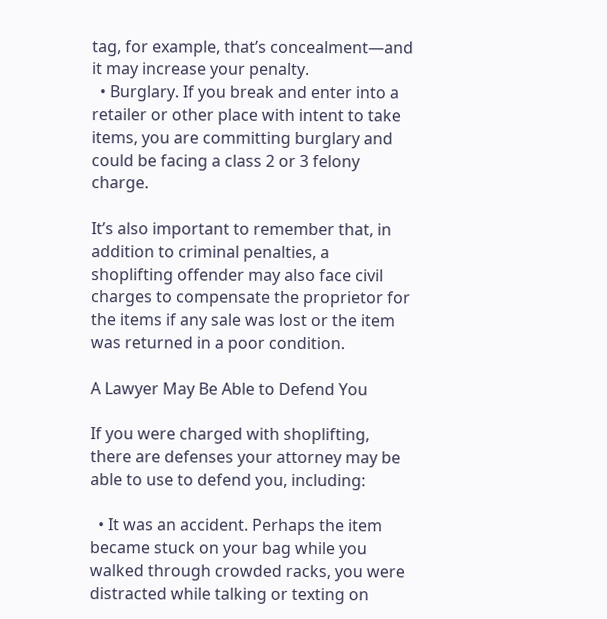tag, for example, that’s concealment—and it may increase your penalty.
  • Burglary. If you break and enter into a retailer or other place with intent to take items, you are committing burglary and could be facing a class 2 or 3 felony charge.

It’s also important to remember that, in addition to criminal penalties, a shoplifting offender may also face civil charges to compensate the proprietor for the items if any sale was lost or the item was returned in a poor condition.

A Lawyer May Be Able to Defend You

If you were charged with shoplifting, there are defenses your attorney may be able to use to defend you, including:

  • It was an accident. Perhaps the item became stuck on your bag while you walked through crowded racks, you were distracted while talking or texting on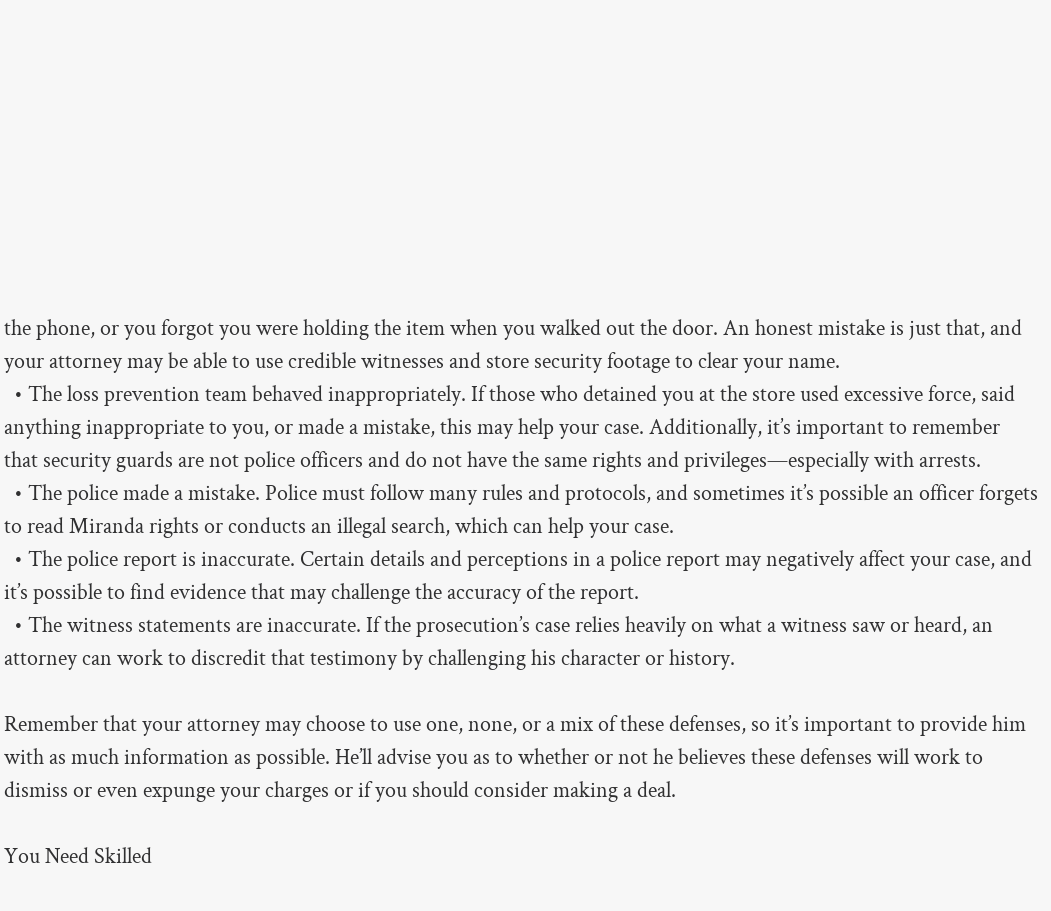the phone, or you forgot you were holding the item when you walked out the door. An honest mistake is just that, and your attorney may be able to use credible witnesses and store security footage to clear your name.
  • The loss prevention team behaved inappropriately. If those who detained you at the store used excessive force, said anything inappropriate to you, or made a mistake, this may help your case. Additionally, it’s important to remember that security guards are not police officers and do not have the same rights and privileges—especially with arrests.
  • The police made a mistake. Police must follow many rules and protocols, and sometimes it’s possible an officer forgets to read Miranda rights or conducts an illegal search, which can help your case.
  • The police report is inaccurate. Certain details and perceptions in a police report may negatively affect your case, and it’s possible to find evidence that may challenge the accuracy of the report.
  • The witness statements are inaccurate. If the prosecution’s case relies heavily on what a witness saw or heard, an attorney can work to discredit that testimony by challenging his character or history.

Remember that your attorney may choose to use one, none, or a mix of these defenses, so it’s important to provide him with as much information as possible. He’ll advise you as to whether or not he believes these defenses will work to dismiss or even expunge your charges or if you should consider making a deal.

You Need Skilled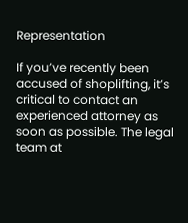Representation

If you’ve recently been accused of shoplifting, it’s critical to contact an experienced attorney as soon as possible. The legal team at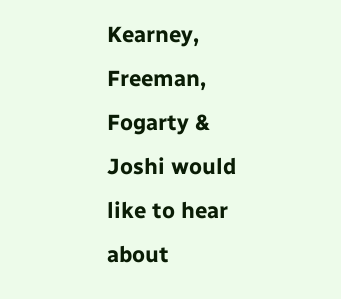Kearney, Freeman, Fogarty & Joshi would like to hear about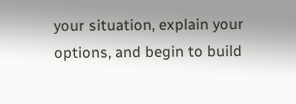your situation, explain your options, and begin to build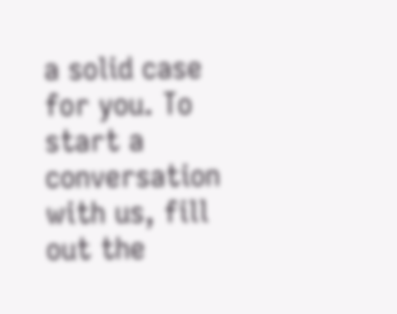a solid case for you. To start a conversation with us, fill out the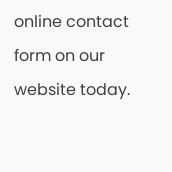online contact form on our website today.